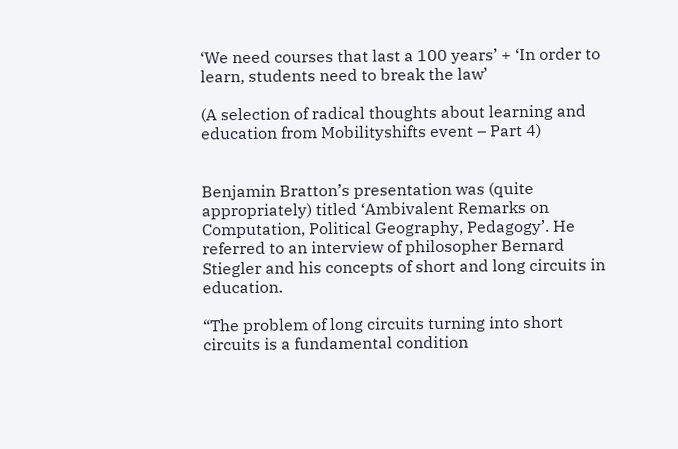‘We need courses that last a 100 years’ + ‘In order to learn, students need to break the law’

(A selection of radical thoughts about learning and education from Mobilityshifts event – Part 4)


Benjamin Bratton’s presentation was (quite appropriately) titled ‘Ambivalent Remarks on Computation, Political Geography, Pedagogy’. He referred to an interview of philosopher Bernard Stiegler and his concepts of short and long circuits in education.

“The problem of long circuits turning into short circuits is a fundamental condition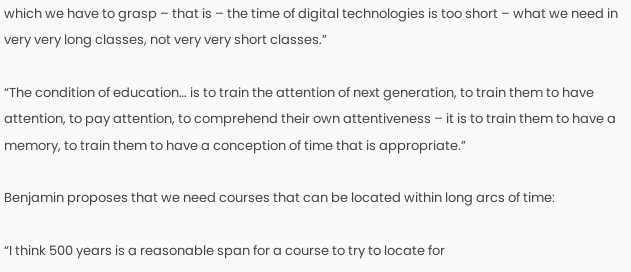which we have to grasp – that is – the time of digital technologies is too short – what we need in very very long classes, not very very short classes.”

“The condition of education… is to train the attention of next generation, to train them to have attention, to pay attention, to comprehend their own attentiveness – it is to train them to have a memory, to train them to have a conception of time that is appropriate.”

Benjamin proposes that we need courses that can be located within long arcs of time:

“I think 500 years is a reasonable span for a course to try to locate for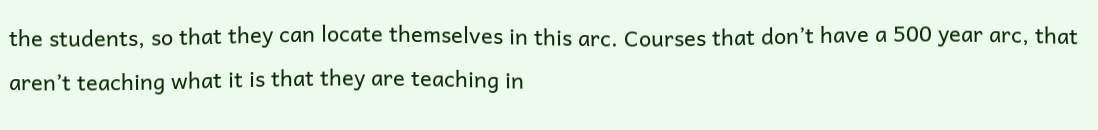the students, so that they can locate themselves in this arc. Courses that don’t have a 500 year arc, that aren’t teaching what it is that they are teaching in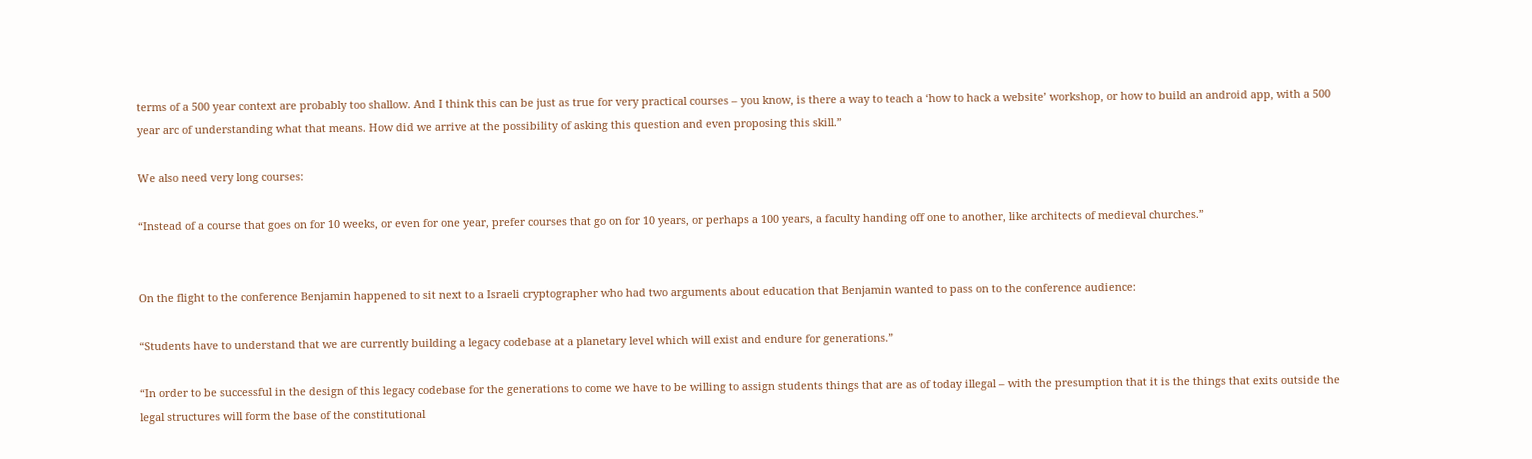terms of a 500 year context are probably too shallow. And I think this can be just as true for very practical courses – you know, is there a way to teach a ‘how to hack a website’ workshop, or how to build an android app, with a 500 year arc of understanding what that means. How did we arrive at the possibility of asking this question and even proposing this skill.”

We also need very long courses:

“Instead of a course that goes on for 10 weeks, or even for one year, prefer courses that go on for 10 years, or perhaps a 100 years, a faculty handing off one to another, like architects of medieval churches.”


On the flight to the conference Benjamin happened to sit next to a Israeli cryptographer who had two arguments about education that Benjamin wanted to pass on to the conference audience:

“Students have to understand that we are currently building a legacy codebase at a planetary level which will exist and endure for generations.”

“In order to be successful in the design of this legacy codebase for the generations to come we have to be willing to assign students things that are as of today illegal – with the presumption that it is the things that exits outside the legal structures will form the base of the constitutional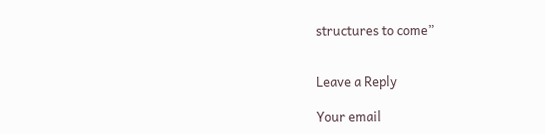structures to come”


Leave a Reply

Your email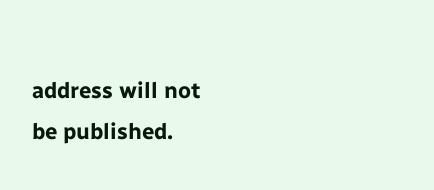address will not be published.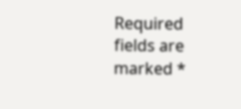Required fields are marked *